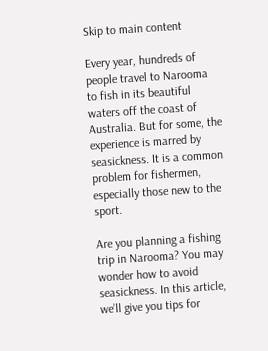Skip to main content

Every year, hundreds of people travel to Narooma to fish in its beautiful waters off the coast of Australia. But for some, the experience is marred by seasickness. It is a common problem for fishermen, especially those new to the sport.

Are you planning a fishing trip in Narooma? You may wonder how to avoid seasickness. In this article, we’ll give you tips for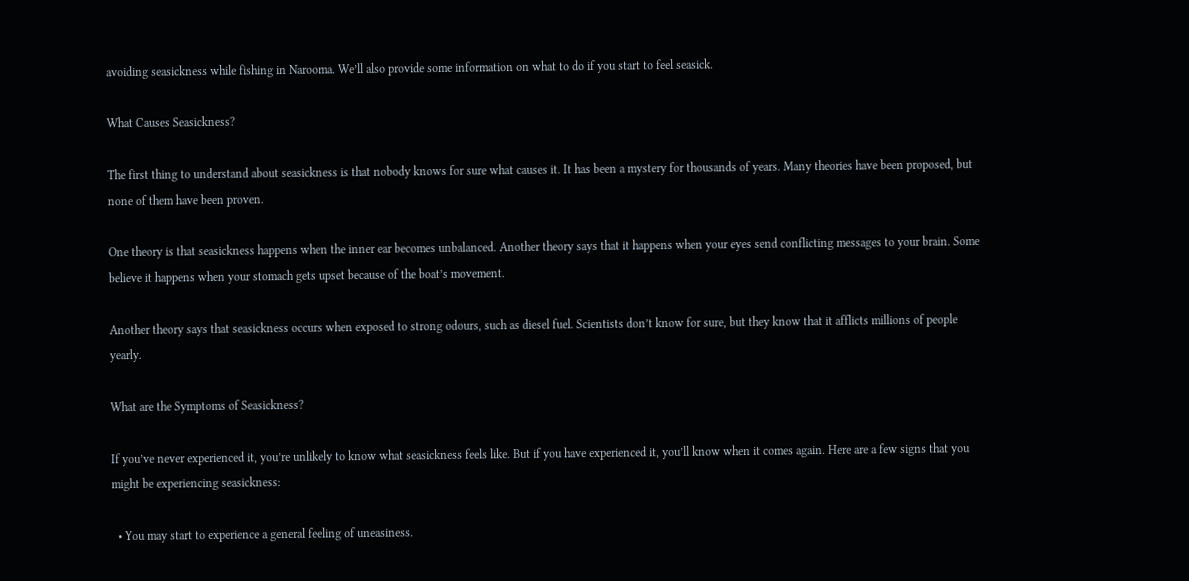avoiding seasickness while fishing in Narooma. We’ll also provide some information on what to do if you start to feel seasick.

What Causes Seasickness?

The first thing to understand about seasickness is that nobody knows for sure what causes it. It has been a mystery for thousands of years. Many theories have been proposed, but none of them have been proven.

One theory is that seasickness happens when the inner ear becomes unbalanced. Another theory says that it happens when your eyes send conflicting messages to your brain. Some believe it happens when your stomach gets upset because of the boat’s movement.

Another theory says that seasickness occurs when exposed to strong odours, such as diesel fuel. Scientists don’t know for sure, but they know that it afflicts millions of people yearly.

What are the Symptoms of Seasickness?

If you’ve never experienced it, you’re unlikely to know what seasickness feels like. But if you have experienced it, you’ll know when it comes again. Here are a few signs that you might be experiencing seasickness:

  • You may start to experience a general feeling of uneasiness.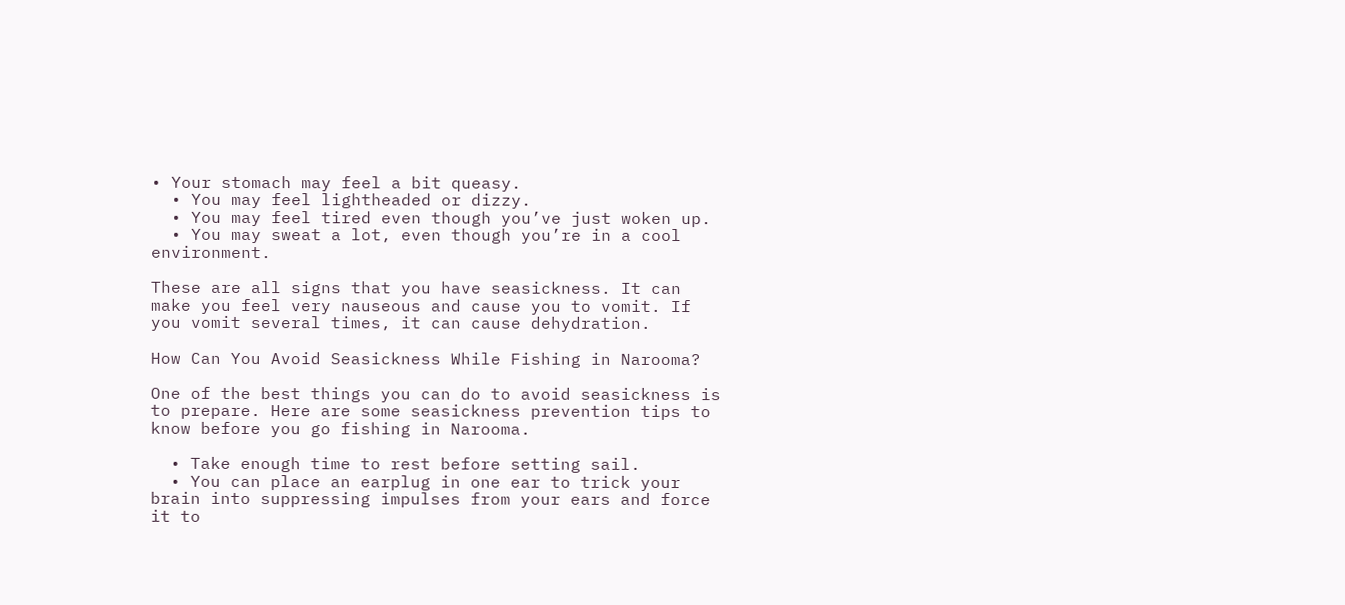• Your stomach may feel a bit queasy.
  • You may feel lightheaded or dizzy.
  • You may feel tired even though you’ve just woken up.
  • You may sweat a lot, even though you’re in a cool environment.

These are all signs that you have seasickness. It can make you feel very nauseous and cause you to vomit. If you vomit several times, it can cause dehydration.

How Can You Avoid Seasickness While Fishing in Narooma?

One of the best things you can do to avoid seasickness is to prepare. Here are some seasickness prevention tips to know before you go fishing in Narooma.

  • Take enough time to rest before setting sail.
  • You can place an earplug in one ear to trick your brain into suppressing impulses from your ears and force it to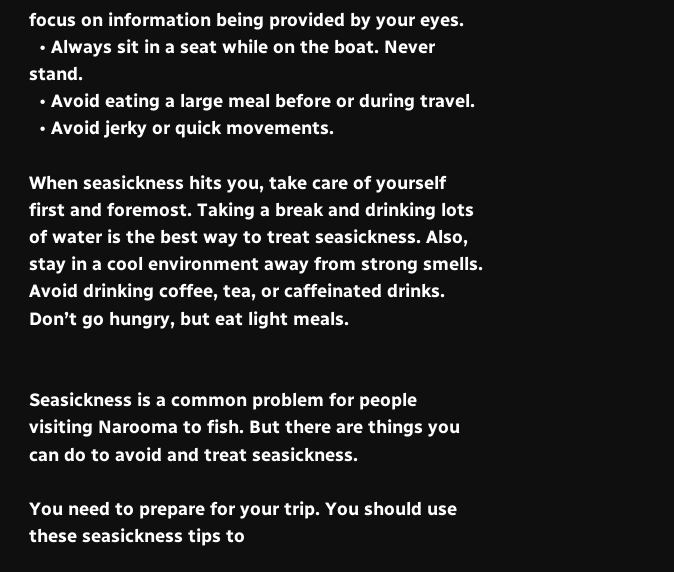focus on information being provided by your eyes.
  • Always sit in a seat while on the boat. Never stand.
  • Avoid eating a large meal before or during travel.
  • Avoid jerky or quick movements.

When seasickness hits you, take care of yourself first and foremost. Taking a break and drinking lots of water is the best way to treat seasickness. Also, stay in a cool environment away from strong smells. Avoid drinking coffee, tea, or caffeinated drinks. Don’t go hungry, but eat light meals.


Seasickness is a common problem for people visiting Narooma to fish. But there are things you can do to avoid and treat seasickness.

You need to prepare for your trip. You should use these seasickness tips to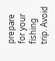prepare for your fishing trip. Avoid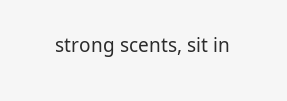strong scents, sit in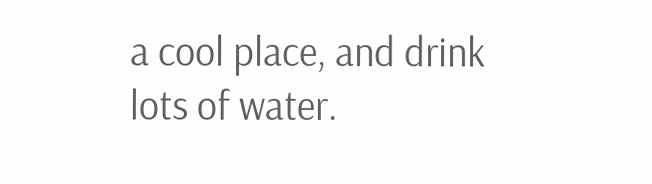a cool place, and drink lots of water.